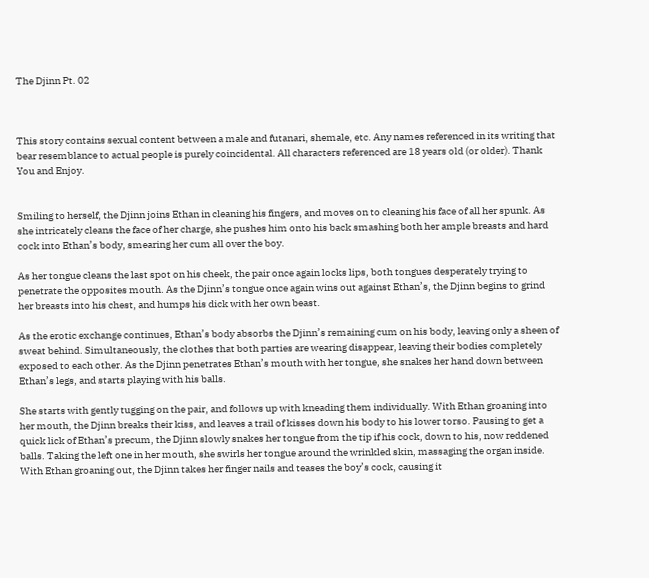The Djinn Pt. 02



This story contains sexual content between a male and futanari, shemale, etc. Any names referenced in its writing that bear resemblance to actual people is purely coincidental. All characters referenced are 18 years old (or older). Thank You and Enjoy.


Smiling to herself, the Djinn joins Ethan in cleaning his fingers, and moves on to cleaning his face of all her spunk. As she intricately cleans the face of her charge, she pushes him onto his back smashing both her ample breasts and hard cock into Ethan’s body, smearing her cum all over the boy.

As her tongue cleans the last spot on his cheek, the pair once again locks lips, both tongues desperately trying to penetrate the opposites mouth. As the Djinn’s tongue once again wins out against Ethan’s, the Djinn begins to grind her breasts into his chest, and humps his dick with her own beast.

As the erotic exchange continues, Ethan’s body absorbs the Djinn’s remaining cum on his body, leaving only a sheen of sweat behind. Simultaneously, the clothes that both parties are wearing disappear, leaving their bodies completely exposed to each other. As the Djinn penetrates Ethan’s mouth with her tongue, she snakes her hand down between Ethan’s legs, and starts playing with his balls.

She starts with gently tugging on the pair, and follows up with kneading them individually. With Ethan groaning into her mouth, the Djinn breaks their kiss, and leaves a trail of kisses down his body to his lower torso. Pausing to get a quick lick of Ethan’s precum, the Djinn slowly snakes her tongue from the tip if his cock, down to his, now reddened balls. Taking the left one in her mouth, she swirls her tongue around the wrinkled skin, massaging the organ inside. With Ethan groaning out, the Djinn takes her finger nails and teases the boy’s cock, causing it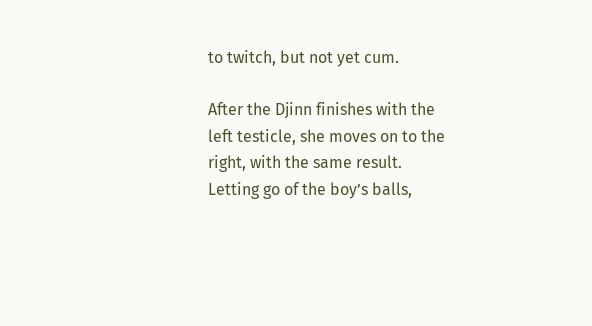to twitch, but not yet cum.

After the Djinn finishes with the left testicle, she moves on to the right, with the same result. Letting go of the boy’s balls,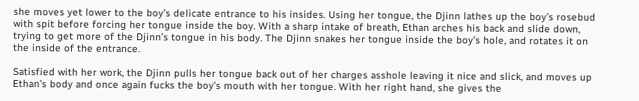she moves yet lower to the boy’s delicate entrance to his insides. Using her tongue, the Djinn lathes up the boy’s rosebud with spit before forcing her tongue inside the boy. With a sharp intake of breath, Ethan arches his back and slide down, trying to get more of the Djinn’s tongue in his body. The Djinn snakes her tongue inside the boy’s hole, and rotates it on the inside of the entrance.

Satisfied with her work, the Djinn pulls her tongue back out of her charges asshole leaving it nice and slick, and moves up Ethan’s body and once again fucks the boy’s mouth with her tongue. With her right hand, she gives the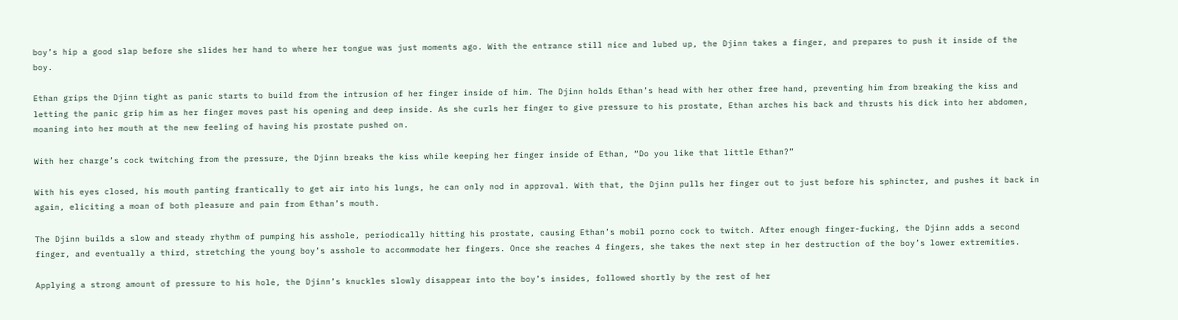boy’s hip a good slap before she slides her hand to where her tongue was just moments ago. With the entrance still nice and lubed up, the Djinn takes a finger, and prepares to push it inside of the boy.

Ethan grips the Djinn tight as panic starts to build from the intrusion of her finger inside of him. The Djinn holds Ethan’s head with her other free hand, preventing him from breaking the kiss and letting the panic grip him as her finger moves past his opening and deep inside. As she curls her finger to give pressure to his prostate, Ethan arches his back and thrusts his dick into her abdomen, moaning into her mouth at the new feeling of having his prostate pushed on.

With her charge’s cock twitching from the pressure, the Djinn breaks the kiss while keeping her finger inside of Ethan, “Do you like that little Ethan?”

With his eyes closed, his mouth panting frantically to get air into his lungs, he can only nod in approval. With that, the Djinn pulls her finger out to just before his sphincter, and pushes it back in again, eliciting a moan of both pleasure and pain from Ethan’s mouth.

The Djinn builds a slow and steady rhythm of pumping his asshole, periodically hitting his prostate, causing Ethan’s mobil porno cock to twitch. After enough finger-fucking, the Djinn adds a second finger, and eventually a third, stretching the young boy’s asshole to accommodate her fingers. Once she reaches 4 fingers, she takes the next step in her destruction of the boy’s lower extremities.

Applying a strong amount of pressure to his hole, the Djinn’s knuckles slowly disappear into the boy’s insides, followed shortly by the rest of her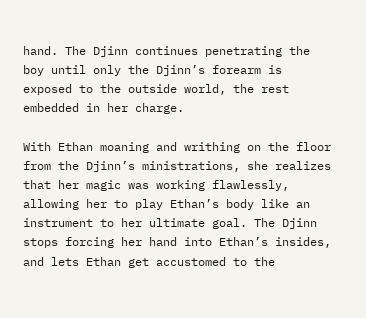hand. The Djinn continues penetrating the boy until only the Djinn’s forearm is exposed to the outside world, the rest embedded in her charge.

With Ethan moaning and writhing on the floor from the Djinn’s ministrations, she realizes that her magic was working flawlessly, allowing her to play Ethan’s body like an instrument to her ultimate goal. The Djinn stops forcing her hand into Ethan’s insides, and lets Ethan get accustomed to the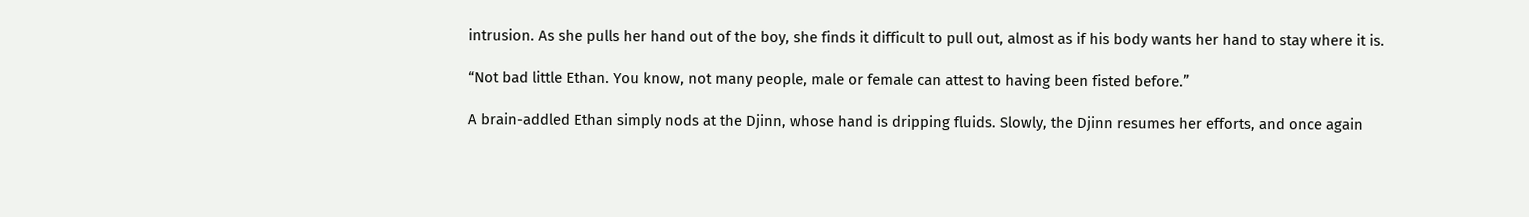intrusion. As she pulls her hand out of the boy, she finds it difficult to pull out, almost as if his body wants her hand to stay where it is.

“Not bad little Ethan. You know, not many people, male or female can attest to having been fisted before.”

A brain-addled Ethan simply nods at the Djinn, whose hand is dripping fluids. Slowly, the Djinn resumes her efforts, and once again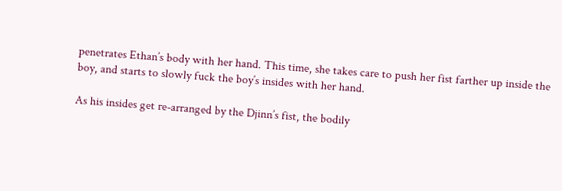penetrates Ethan’s body with her hand. This time, she takes care to push her fist farther up inside the boy, and starts to slowly fuck the boy’s insides with her hand.

As his insides get re-arranged by the Djinn’s fist, the bodily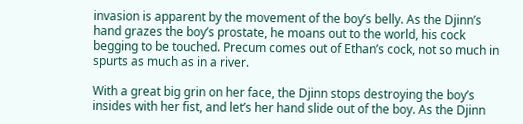invasion is apparent by the movement of the boy’s belly. As the Djinn’s hand grazes the boy’s prostate, he moans out to the world, his cock begging to be touched. Precum comes out of Ethan’s cock, not so much in spurts as much as in a river.

With a great big grin on her face, the Djinn stops destroying the boy’s insides with her fist, and let’s her hand slide out of the boy. As the Djinn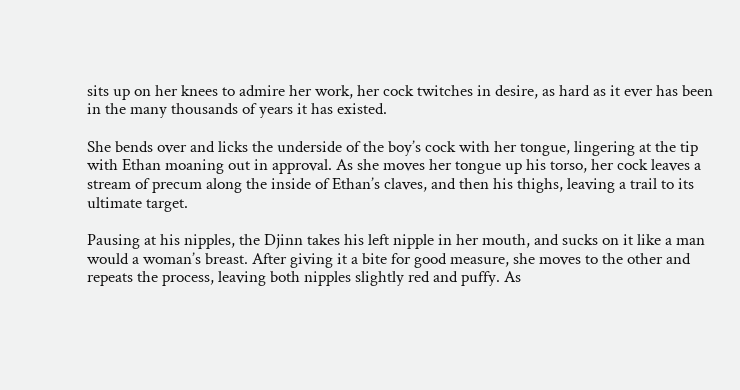sits up on her knees to admire her work, her cock twitches in desire, as hard as it ever has been in the many thousands of years it has existed.

She bends over and licks the underside of the boy’s cock with her tongue, lingering at the tip with Ethan moaning out in approval. As she moves her tongue up his torso, her cock leaves a stream of precum along the inside of Ethan’s claves, and then his thighs, leaving a trail to its ultimate target.

Pausing at his nipples, the Djinn takes his left nipple in her mouth, and sucks on it like a man would a woman’s breast. After giving it a bite for good measure, she moves to the other and repeats the process, leaving both nipples slightly red and puffy. As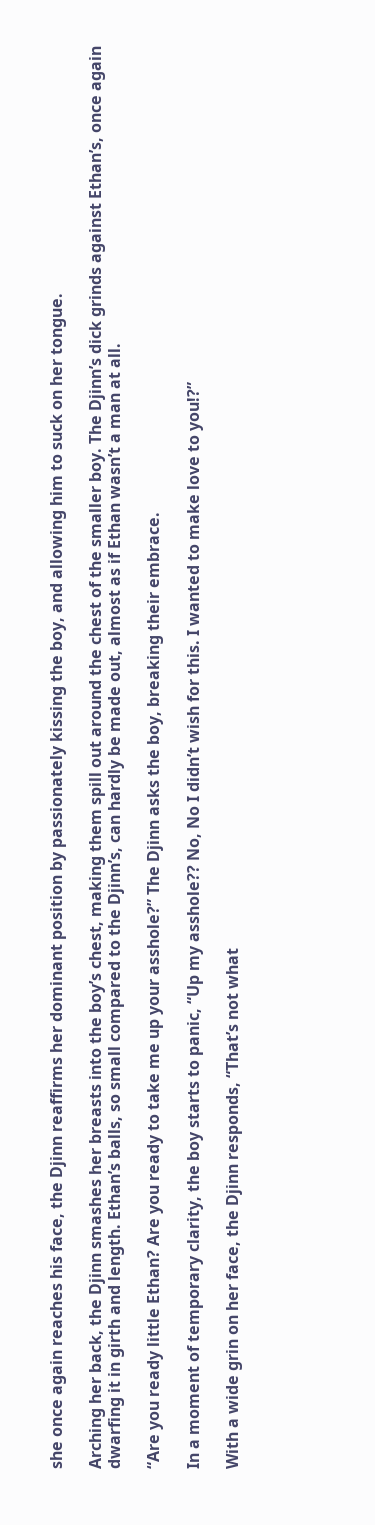she once again reaches his face, the Djinn reaffirms her dominant position by passionately kissing the boy, and allowing him to suck on her tongue.

Arching her back, the Djinn smashes her breasts into the boy’s chest, making them spill out around the chest of the smaller boy. The Djinn’s dick grinds against Ethan’s, once again dwarfing it in girth and length. Ethan’s balls, so small compared to the Djinn’s, can hardly be made out, almost as if Ethan wasn’t a man at all.

“Are you ready little Ethan? Are you ready to take me up your asshole?” The Djinn asks the boy, breaking their embrace.

In a moment of temporary clarity, the boy starts to panic, “Up my asshole?? No, No I didn’t wish for this. I wanted to make love to you!?”

With a wide grin on her face, the Djinn responds, “That’s not what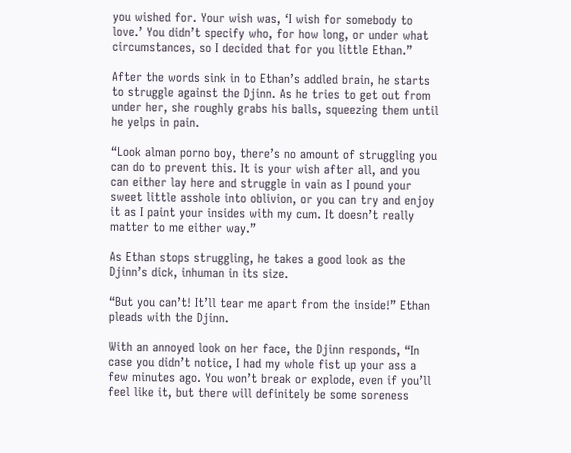you wished for. Your wish was, ‘I wish for somebody to love.’ You didn’t specify who, for how long, or under what circumstances, so I decided that for you little Ethan.”

After the words sink in to Ethan’s addled brain, he starts to struggle against the Djinn. As he tries to get out from under her, she roughly grabs his balls, squeezing them until he yelps in pain.

“Look alman porno boy, there’s no amount of struggling you can do to prevent this. It is your wish after all, and you can either lay here and struggle in vain as I pound your sweet little asshole into oblivion, or you can try and enjoy it as I paint your insides with my cum. It doesn’t really matter to me either way.”

As Ethan stops struggling, he takes a good look as the Djinn’s dick, inhuman in its size.

“But you can’t! It’ll tear me apart from the inside!” Ethan pleads with the Djinn.

With an annoyed look on her face, the Djinn responds, “In case you didn’t notice, I had my whole fist up your ass a few minutes ago. You won’t break or explode, even if you’ll feel like it, but there will definitely be some soreness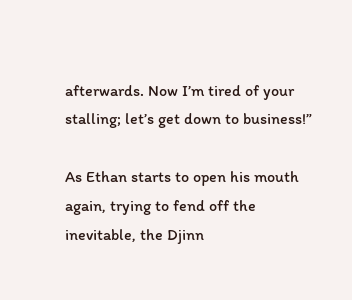afterwards. Now I’m tired of your stalling; let’s get down to business!”

As Ethan starts to open his mouth again, trying to fend off the inevitable, the Djinn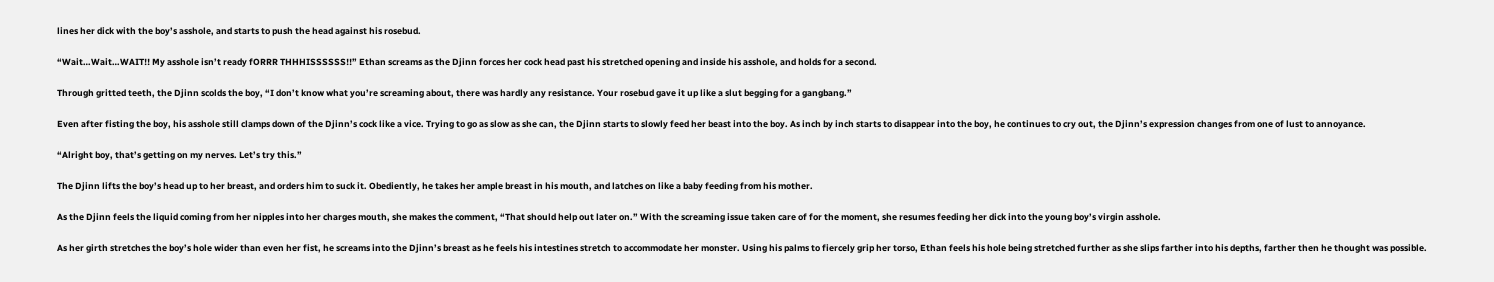lines her dick with the boy’s asshole, and starts to push the head against his rosebud.

“Wait…Wait…WAIT!! My asshole isn’t ready fORRR THHHISSSSSS!!” Ethan screams as the Djinn forces her cock head past his stretched opening and inside his asshole, and holds for a second.

Through gritted teeth, the Djinn scolds the boy, “I don’t know what you’re screaming about, there was hardly any resistance. Your rosebud gave it up like a slut begging for a gangbang.”

Even after fisting the boy, his asshole still clamps down of the Djinn’s cock like a vice. Trying to go as slow as she can, the Djinn starts to slowly feed her beast into the boy. As inch by inch starts to disappear into the boy, he continues to cry out, the Djinn’s expression changes from one of lust to annoyance.

“Alright boy, that’s getting on my nerves. Let’s try this.”

The Djinn lifts the boy’s head up to her breast, and orders him to suck it. Obediently, he takes her ample breast in his mouth, and latches on like a baby feeding from his mother.

As the Djinn feels the liquid coming from her nipples into her charges mouth, she makes the comment, “That should help out later on.” With the screaming issue taken care of for the moment, she resumes feeding her dick into the young boy’s virgin asshole.

As her girth stretches the boy’s hole wider than even her fist, he screams into the Djinn’s breast as he feels his intestines stretch to accommodate her monster. Using his palms to fiercely grip her torso, Ethan feels his hole being stretched further as she slips farther into his depths, farther then he thought was possible.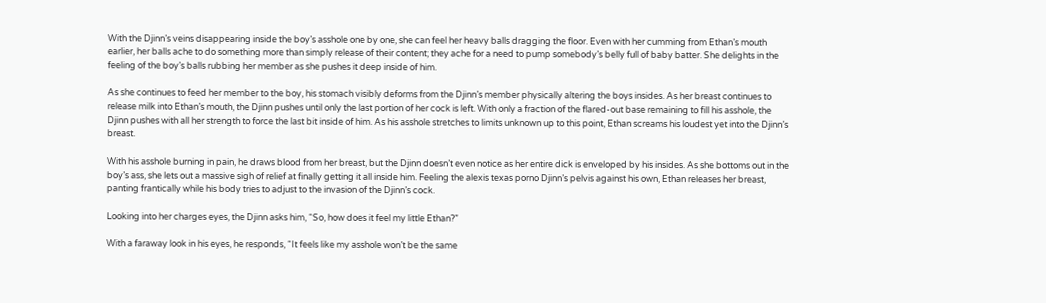With the Djinn’s veins disappearing inside the boy’s asshole one by one, she can feel her heavy balls dragging the floor. Even with her cumming from Ethan’s mouth earlier, her balls ache to do something more than simply release of their content; they ache for a need to pump somebody’s belly full of baby batter. She delights in the feeling of the boy’s balls rubbing her member as she pushes it deep inside of him.

As she continues to feed her member to the boy, his stomach visibly deforms from the Djinn’s member physically altering the boys insides. As her breast continues to release milk into Ethan’s mouth, the Djinn pushes until only the last portion of her cock is left. With only a fraction of the flared-out base remaining to fill his asshole, the Djinn pushes with all her strength to force the last bit inside of him. As his asshole stretches to limits unknown up to this point, Ethan screams his loudest yet into the Djinn’s breast.

With his asshole burning in pain, he draws blood from her breast, but the Djinn doesn’t even notice as her entire dick is enveloped by his insides. As she bottoms out in the boy’s ass, she lets out a massive sigh of relief at finally getting it all inside him. Feeling the alexis texas porno Djinn’s pelvis against his own, Ethan releases her breast, panting frantically while his body tries to adjust to the invasion of the Djinn’s cock.

Looking into her charges eyes, the Djinn asks him, “So, how does it feel my little Ethan?”

With a faraway look in his eyes, he responds, “It feels like my asshole won’t be the same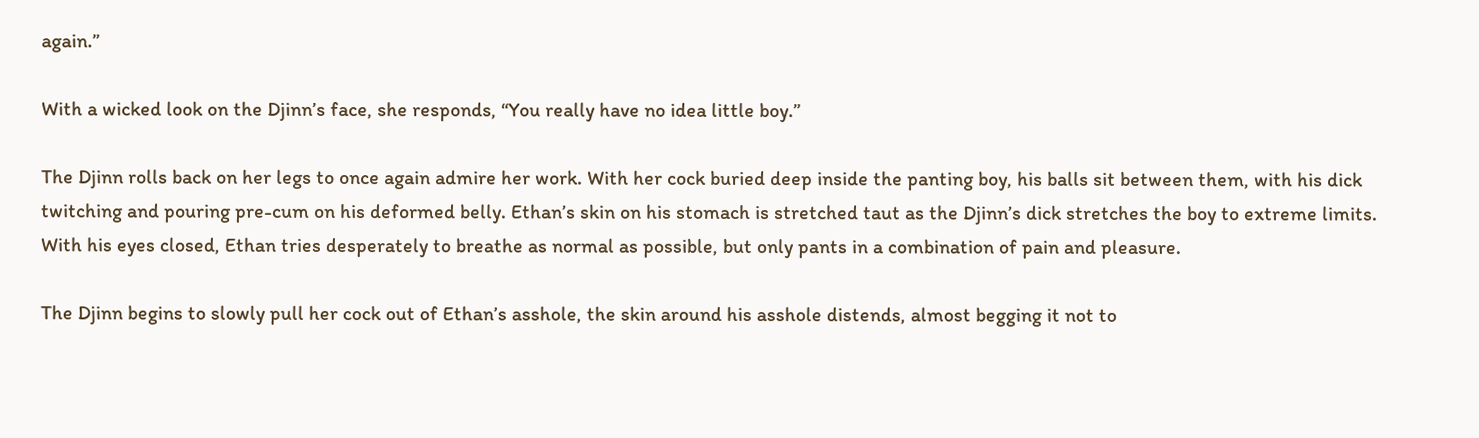again.”

With a wicked look on the Djinn’s face, she responds, “You really have no idea little boy.”

The Djinn rolls back on her legs to once again admire her work. With her cock buried deep inside the panting boy, his balls sit between them, with his dick twitching and pouring pre-cum on his deformed belly. Ethan’s skin on his stomach is stretched taut as the Djinn’s dick stretches the boy to extreme limits. With his eyes closed, Ethan tries desperately to breathe as normal as possible, but only pants in a combination of pain and pleasure.

The Djinn begins to slowly pull her cock out of Ethan’s asshole, the skin around his asshole distends, almost begging it not to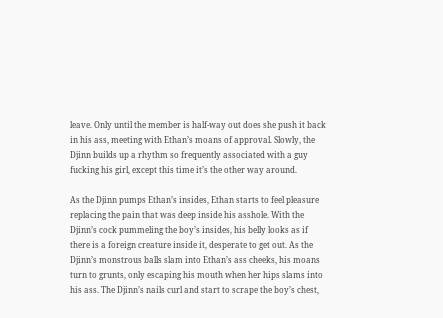leave. Only until the member is half-way out does she push it back in his ass, meeting with Ethan’s moans of approval. Slowly, the Djinn builds up a rhythm so frequently associated with a guy fucking his girl, except this time it’s the other way around.

As the Djinn pumps Ethan’s insides, Ethan starts to feel pleasure replacing the pain that was deep inside his asshole. With the Djinn’s cock pummeling the boy’s insides, his belly looks as if there is a foreign creature inside it, desperate to get out. As the Djinn’s monstrous balls slam into Ethan’s ass cheeks, his moans turn to grunts, only escaping his mouth when her hips slams into his ass. The Djinn’s nails curl and start to scrape the boy’s chest,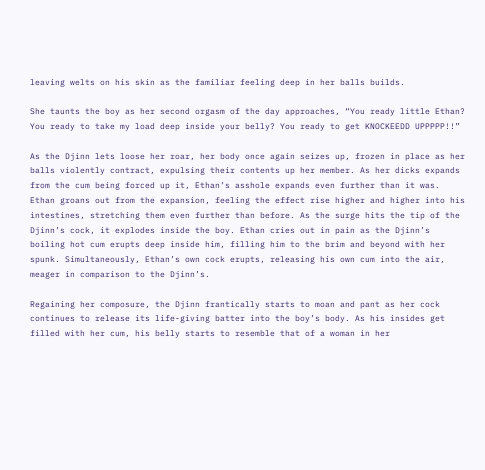leaving welts on his skin as the familiar feeling deep in her balls builds.

She taunts the boy as her second orgasm of the day approaches, “You ready little Ethan? You ready to take my load deep inside your belly? You ready to get KNOCKEEDD UPPPPP!!”

As the Djinn lets loose her roar, her body once again seizes up, frozen in place as her balls violently contract, expulsing their contents up her member. As her dicks expands from the cum being forced up it, Ethan’s asshole expands even further than it was. Ethan groans out from the expansion, feeling the effect rise higher and higher into his intestines, stretching them even further than before. As the surge hits the tip of the Djinn’s cock, it explodes inside the boy. Ethan cries out in pain as the Djinn’s boiling hot cum erupts deep inside him, filling him to the brim and beyond with her spunk. Simultaneously, Ethan’s own cock erupts, releasing his own cum into the air, meager in comparison to the Djinn’s.

Regaining her composure, the Djinn frantically starts to moan and pant as her cock continues to release its life-giving batter into the boy’s body. As his insides get filled with her cum, his belly starts to resemble that of a woman in her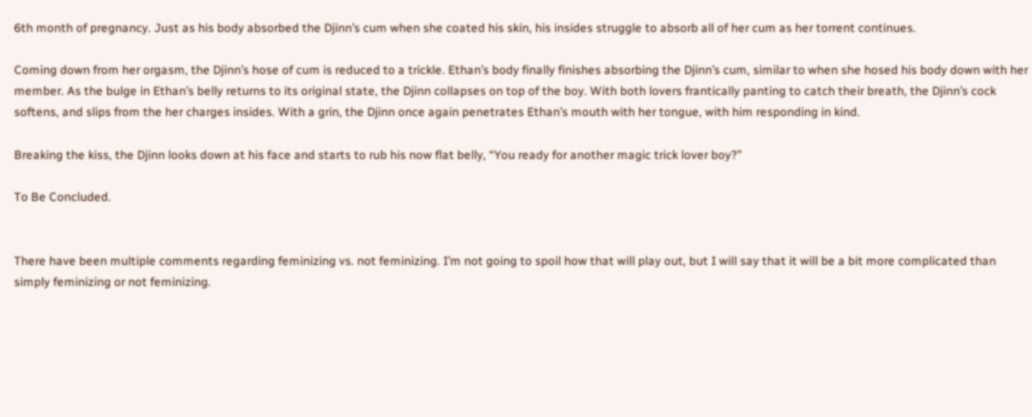6th month of pregnancy. Just as his body absorbed the Djinn’s cum when she coated his skin, his insides struggle to absorb all of her cum as her torrent continues.

Coming down from her orgasm, the Djinn’s hose of cum is reduced to a trickle. Ethan’s body finally finishes absorbing the Djinn’s cum, similar to when she hosed his body down with her member. As the bulge in Ethan’s belly returns to its original state, the Djinn collapses on top of the boy. With both lovers frantically panting to catch their breath, the Djinn’s cock softens, and slips from the her charges insides. With a grin, the Djinn once again penetrates Ethan’s mouth with her tongue, with him responding in kind.

Breaking the kiss, the Djinn looks down at his face and starts to rub his now flat belly, “You ready for another magic trick lover boy?”

To Be Concluded.


There have been multiple comments regarding feminizing vs. not feminizing. I’m not going to spoil how that will play out, but I will say that it will be a bit more complicated than simply feminizing or not feminizing.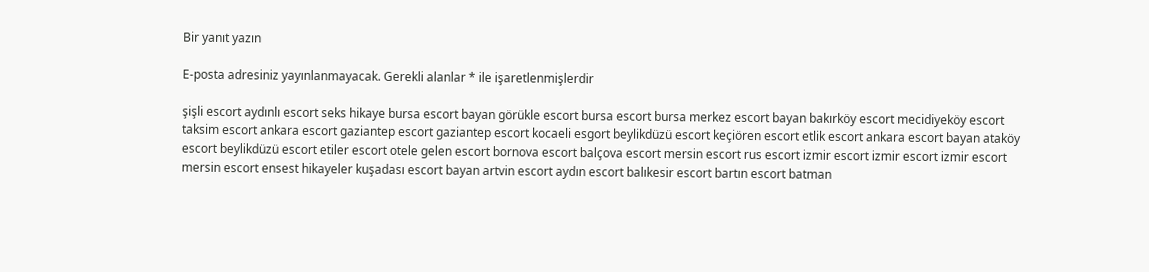Bir yanıt yazın

E-posta adresiniz yayınlanmayacak. Gerekli alanlar * ile işaretlenmişlerdir

şişli escort aydınlı escort seks hikaye bursa escort bayan görükle escort bursa escort bursa merkez escort bayan bakırköy escort mecidiyeköy escort taksim escort ankara escort gaziantep escort gaziantep escort kocaeli esgort beylikdüzü escort keçiören escort etlik escort ankara escort bayan ataköy escort beylikdüzü escort etiler escort otele gelen escort bornova escort balçova escort mersin escort rus escort izmir escort izmir escort izmir escort mersin escort ensest hikayeler kuşadası escort bayan artvin escort aydın escort balıkesir escort bartın escort batman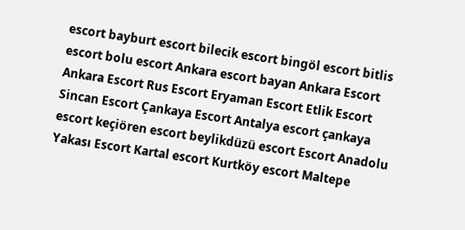escort bayburt escort bilecik escort bingöl escort bitlis escort bolu escort Ankara escort bayan Ankara Escort Ankara Escort Rus Escort Eryaman Escort Etlik Escort Sincan Escort Çankaya Escort Antalya escort çankaya escort keçiören escort beylikdüzü escort Escort Anadolu Yakası Escort Kartal escort Kurtköy escort Maltepe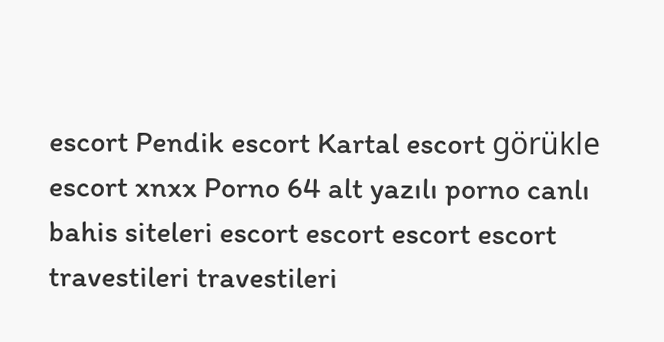escort Pendik escort Kartal escort görükle escort xnxx Porno 64 alt yazılı porno canlı bahis siteleri escort escort escort escort travestileri travestileri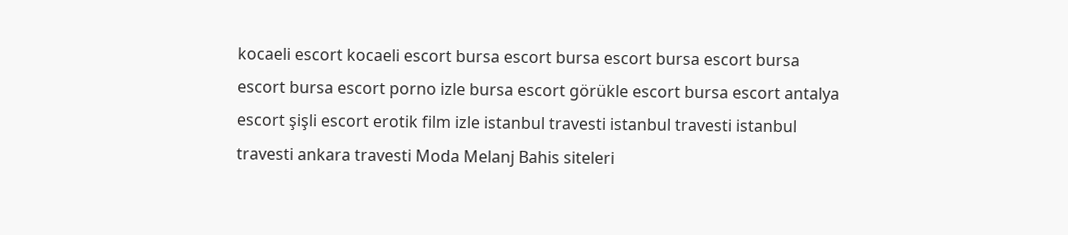kocaeli escort kocaeli escort bursa escort bursa escort bursa escort bursa escort bursa escort porno izle bursa escort görükle escort bursa escort antalya escort şişli escort erotik film izle istanbul travesti istanbul travesti istanbul travesti ankara travesti Moda Melanj Bahis siteleri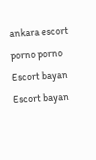ankara escort porno porno Escort bayan Escort bayan